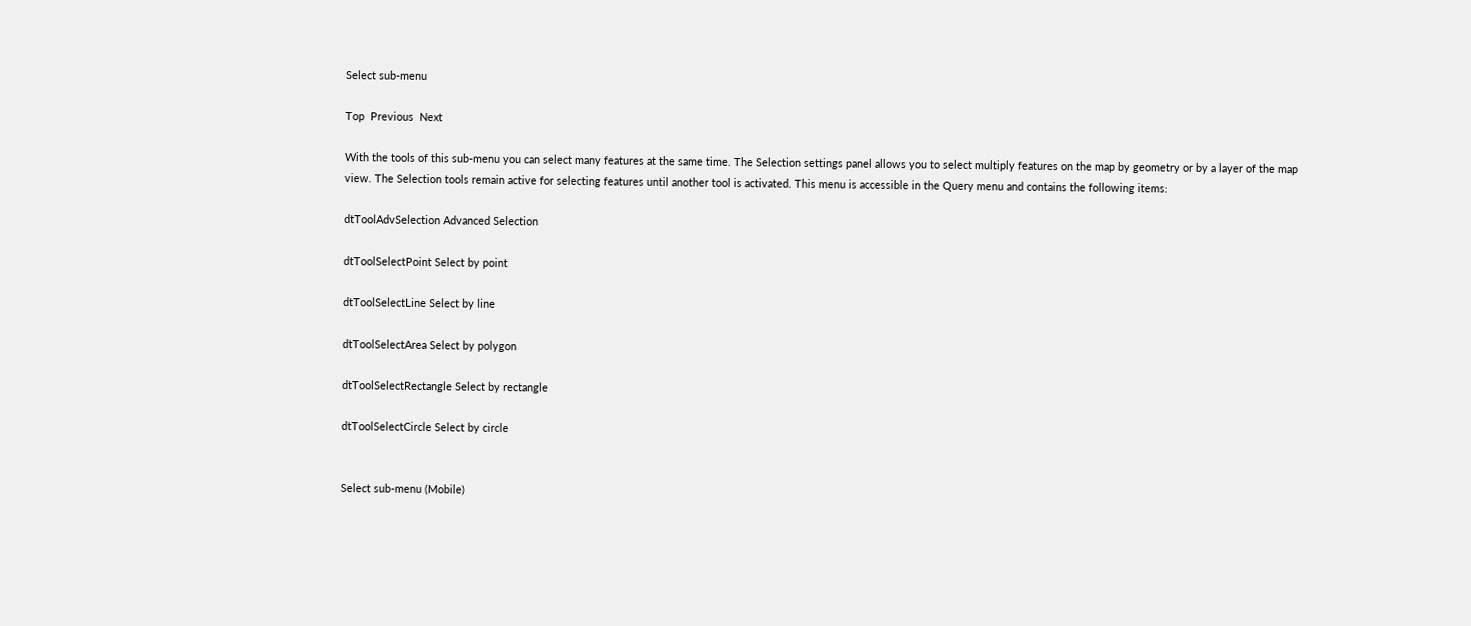Select sub-menu

Top  Previous  Next

With the tools of this sub-menu you can select many features at the same time. The Selection settings panel allows you to select multiply features on the map by geometry or by a layer of the map view. The Selection tools remain active for selecting features until another tool is activated. This menu is accessible in the Query menu and contains the following items:

dtToolAdvSelection Advanced Selection

dtToolSelectPoint Select by point

dtToolSelectLine Select by line

dtToolSelectArea Select by polygon

dtToolSelectRectangle Select by rectangle

dtToolSelectCircle Select by circle


Select sub-menu (Mobile)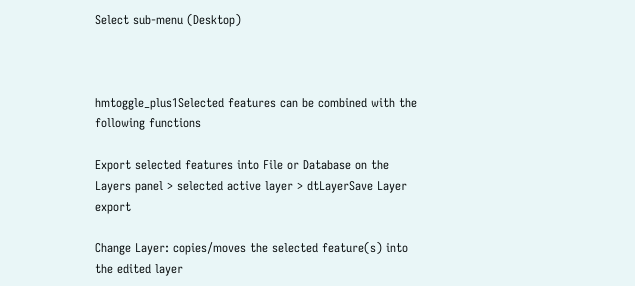Select sub-menu (Desktop)



hmtoggle_plus1Selected features can be combined with the following functions

Export selected features into File or Database on the Layers panel > selected active layer > dtLayerSave Layer export

Change Layer: copies/moves the selected feature(s) into the edited layer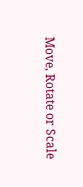Move, Rotate or Scale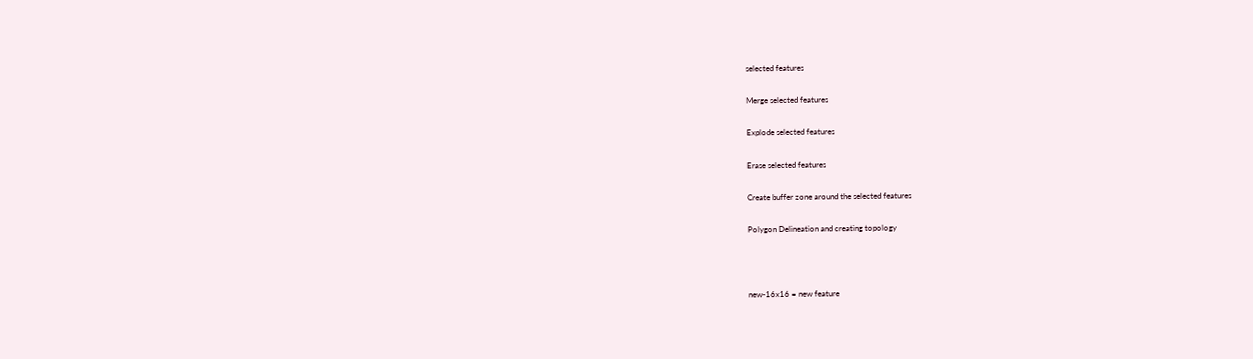selected features

Merge selected features

Explode selected features

Erase selected features

Create buffer zone around the selected features

Polygon Delineation and creating topology



new-16x16 = new feature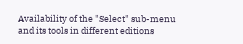Availability of the "Select" sub-menu and its tools in different editions